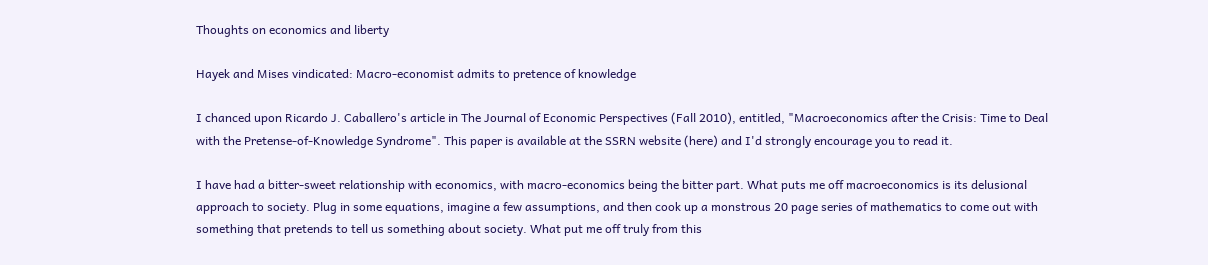Thoughts on economics and liberty

Hayek and Mises vindicated: Macro-economist admits to pretence of knowledge

I chanced upon Ricardo J. Caballero's article in The Journal of Economic Perspectives (Fall 2010), entitled, "Macroeconomics after the Crisis: Time to Deal with the Pretense-of-Knowledge Syndrome". This paper is available at the SSRN website (here) and I'd strongly encourage you to read it.

I have had a bitter-sweet relationship with economics, with macro-economics being the bitter part. What puts me off macroeconomics is its delusional approach to society. Plug in some equations, imagine a few assumptions, and then cook up a monstrous 20 page series of mathematics to come out with something that pretends to tell us something about society. What put me off truly from this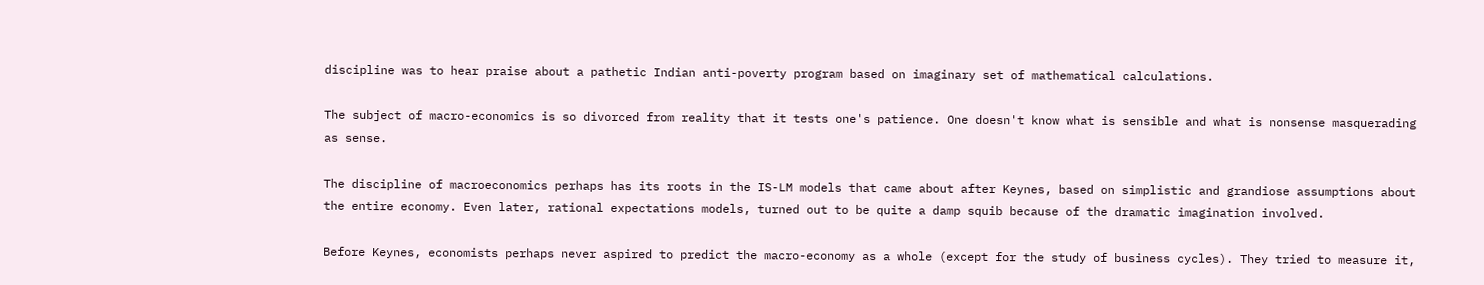discipline was to hear praise about a pathetic Indian anti-poverty program based on imaginary set of mathematical calculations.

The subject of macro-economics is so divorced from reality that it tests one's patience. One doesn't know what is sensible and what is nonsense masquerading as sense.

The discipline of macroeconomics perhaps has its roots in the IS-LM models that came about after Keynes, based on simplistic and grandiose assumptions about the entire economy. Even later, rational expectations models, turned out to be quite a damp squib because of the dramatic imagination involved.

Before Keynes, economists perhaps never aspired to predict the macro-economy as a whole (except for the study of business cycles). They tried to measure it,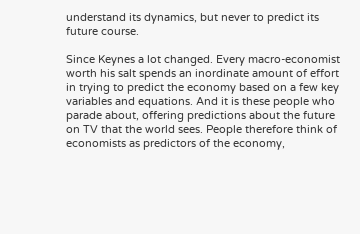understand its dynamics, but never to predict its future course.

Since Keynes a lot changed. Every macro-economist worth his salt spends an inordinate amount of effort in trying to predict the economy based on a few key variables and equations. And it is these people who parade about, offering predictions about the future on TV that the world sees. People therefore think of economists as predictors of the economy,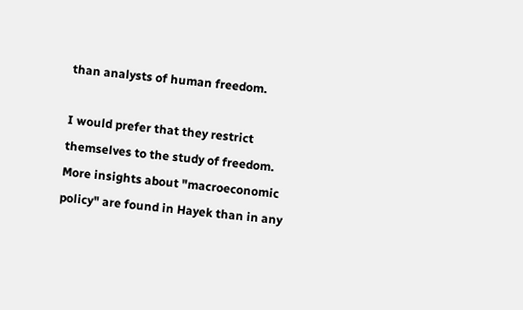than analysts of human freedom.

I would prefer that they restrict themselves to the study of freedom. More insights about "macroeconomic policy" are found in Hayek than in any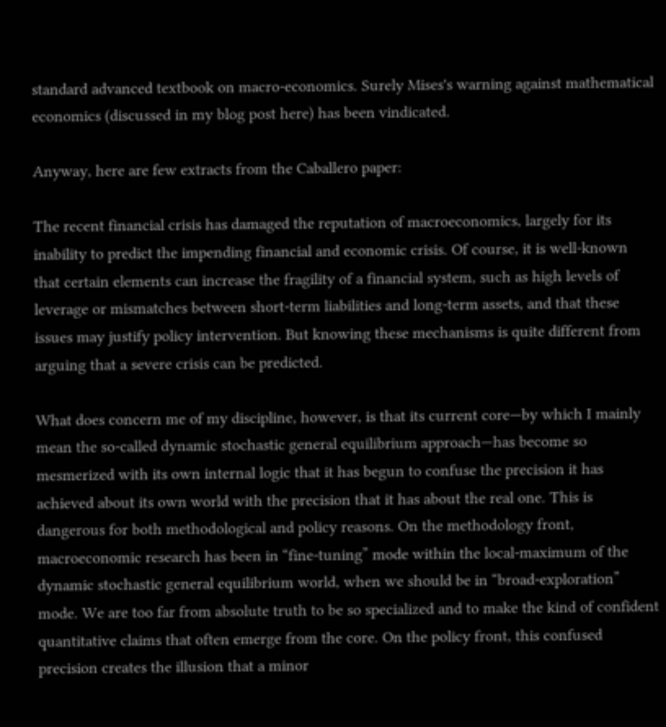standard advanced textbook on macro-economics. Surely Mises's warning against mathematical economics (discussed in my blog post here) has been vindicated.

Anyway, here are few extracts from the Caballero paper:

The recent financial crisis has damaged the reputation of macroeconomics, largely for its inability to predict the impending financial and economic crisis. Of course, it is well-known that certain elements can increase the fragility of a financial system, such as high levels of leverage or mismatches between short-term liabilities and long-term assets, and that these issues may justify policy intervention. But knowing these mechanisms is quite different from arguing that a severe crisis can be predicted.

What does concern me of my discipline, however, is that its current core—by which I mainly mean the so-called dynamic stochastic general equilibrium approach—has become so mesmerized with its own internal logic that it has begun to confuse the precision it has achieved about its own world with the precision that it has about the real one. This is dangerous for both methodological and policy reasons. On the methodology front, macroeconomic research has been in “fine-tuning” mode within the local-maximum of the dynamic stochastic general equilibrium world, when we should be in “broad-exploration” mode. We are too far from absolute truth to be so specialized and to make the kind of confident quantitative claims that often emerge from the core. On the policy front, this confused precision creates the illusion that a minor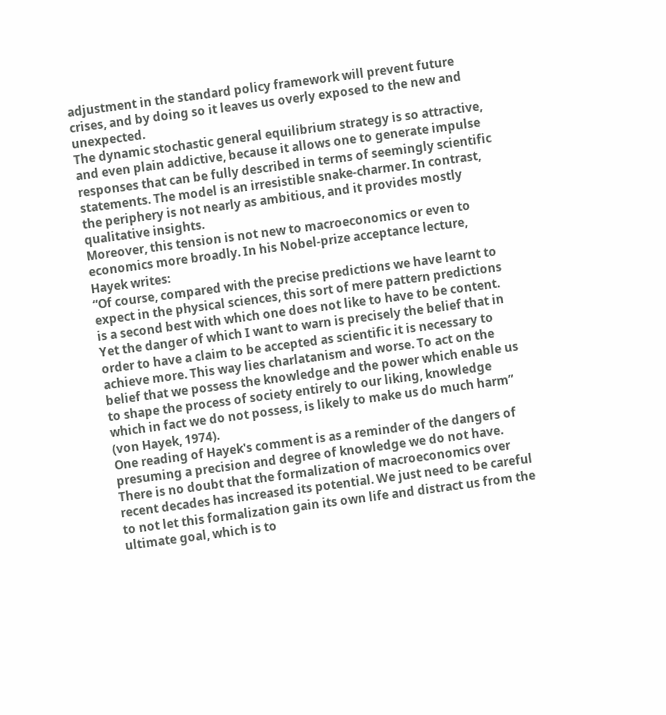adjustment in the standard policy framework will prevent future crises, and by doing so it leaves us overly exposed to the new and unexpected.
The dynamic stochastic general equilibrium strategy is so attractive, and even plain addictive, because it allows one to generate impulse responses that can be fully described in terms of seemingly scientific statements. The model is an irresistible snake-charmer. In contrast, the periphery is not nearly as ambitious, and it provides mostly qualitative insights.
Moreover, this tension is not new to macroeconomics or even to economics more broadly. In his Nobel-prize acceptance lecture, Hayek writes:
“Of course, compared with the precise predictions we have learnt to expect in the physical sciences, this sort of mere pattern predictions is a second best with which one does not like to have to be content. Yet the danger of which I want to warn is precisely the belief that in order to have a claim to be accepted as scientific it is necessary to achieve more. This way lies charlatanism and worse. To act on the belief that we possess the knowledge and the power which enable us to shape the process of society entirely to our liking, knowledge which in fact we do not possess, is likely to make us do much harm” (von Hayek, 1974).
One reading of Hayek's comment is as a reminder of the dangers of presuming a precision and degree of knowledge we do not have.
There is no doubt that the formalization of macroeconomics over recent decades has increased its potential. We just need to be careful to not let this formalization gain its own life and distract us from the ultimate goal, which is to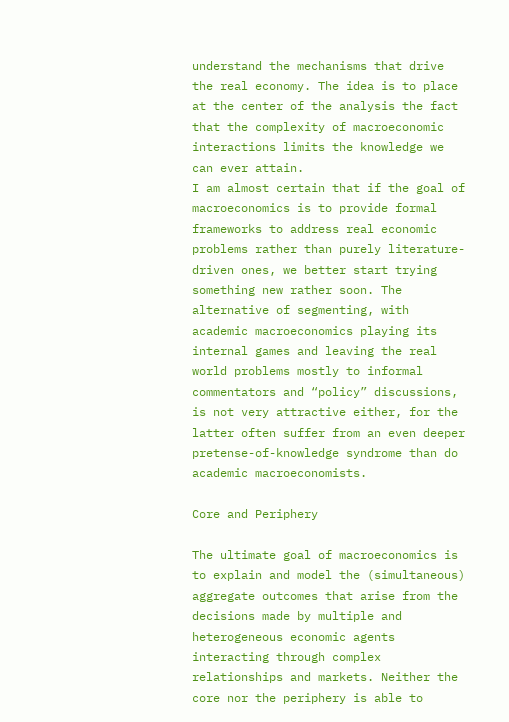understand the mechanisms that drive the real economy. The idea is to place at the center of the analysis the fact that the complexity of macroeconomic interactions limits the knowledge we can ever attain.
I am almost certain that if the goal of macroeconomics is to provide formal frameworks to address real economic problems rather than purely literature-driven ones, we better start trying something new rather soon. The alternative of segmenting, with academic macroeconomics playing its internal games and leaving the real world problems mostly to informal commentators and “policy” discussions, is not very attractive either, for the latter often suffer from an even deeper pretense-of-knowledge syndrome than do academic macroeconomists.

Core and Periphery

The ultimate goal of macroeconomics is to explain and model the (simultaneous) aggregate outcomes that arise from the decisions made by multiple and heterogeneous economic agents interacting through complex relationships and markets. Neither the core nor the periphery is able to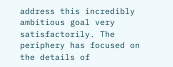address this incredibly ambitious goal very satisfactorily. The periphery has focused on the details of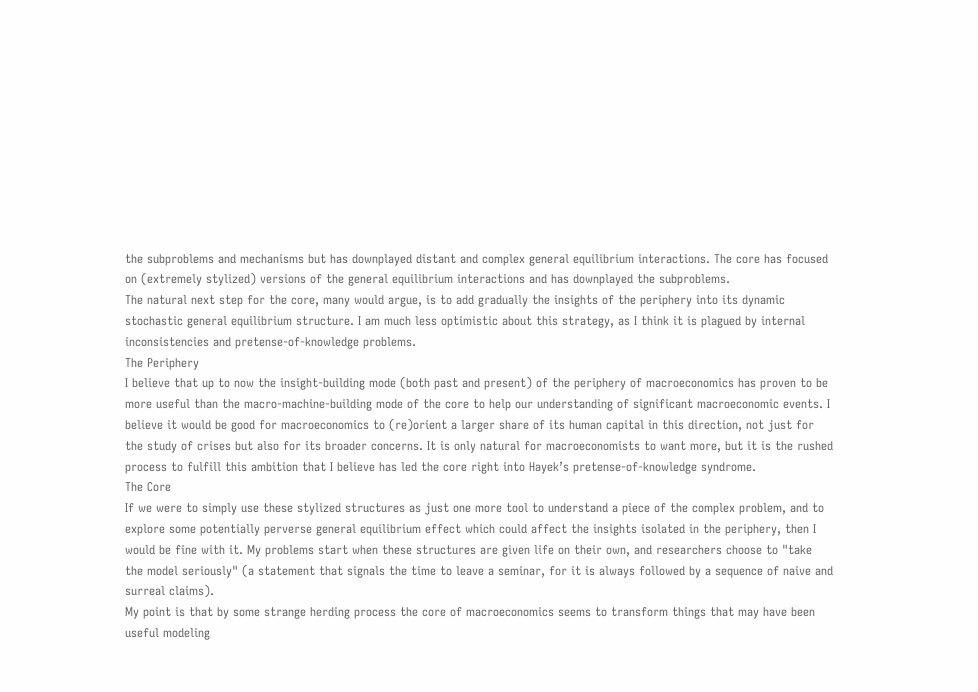the subproblems and mechanisms but has downplayed distant and complex general equilibrium interactions. The core has focused on (extremely stylized) versions of the general equilibrium interactions and has downplayed the subproblems.
The natural next step for the core, many would argue, is to add gradually the insights of the periphery into its dynamic stochastic general equilibrium structure. I am much less optimistic about this strategy, as I think it is plagued by internal inconsistencies and pretense-of-knowledge problems.
The Periphery
I believe that up to now the insight-building mode (both past and present) of the periphery of macroeconomics has proven to be more useful than the macro-machine-building mode of the core to help our understanding of significant macroeconomic events. I believe it would be good for macroeconomics to (re)orient a larger share of its human capital in this direction, not just for the study of crises but also for its broader concerns. It is only natural for macroeconomists to want more, but it is the rushed process to fulfill this ambition that I believe has led the core right into Hayek’s pretense-of-knowledge syndrome.
The Core
If we were to simply use these stylized structures as just one more tool to understand a piece of the complex problem, and to explore some potentially perverse general equilibrium effect which could affect the insights isolated in the periphery, then I would be fine with it. My problems start when these structures are given life on their own, and researchers choose to "take the model seriously" (a statement that signals the time to leave a seminar, for it is always followed by a sequence of naive and surreal claims).
My point is that by some strange herding process the core of macroeconomics seems to transform things that may have been useful modeling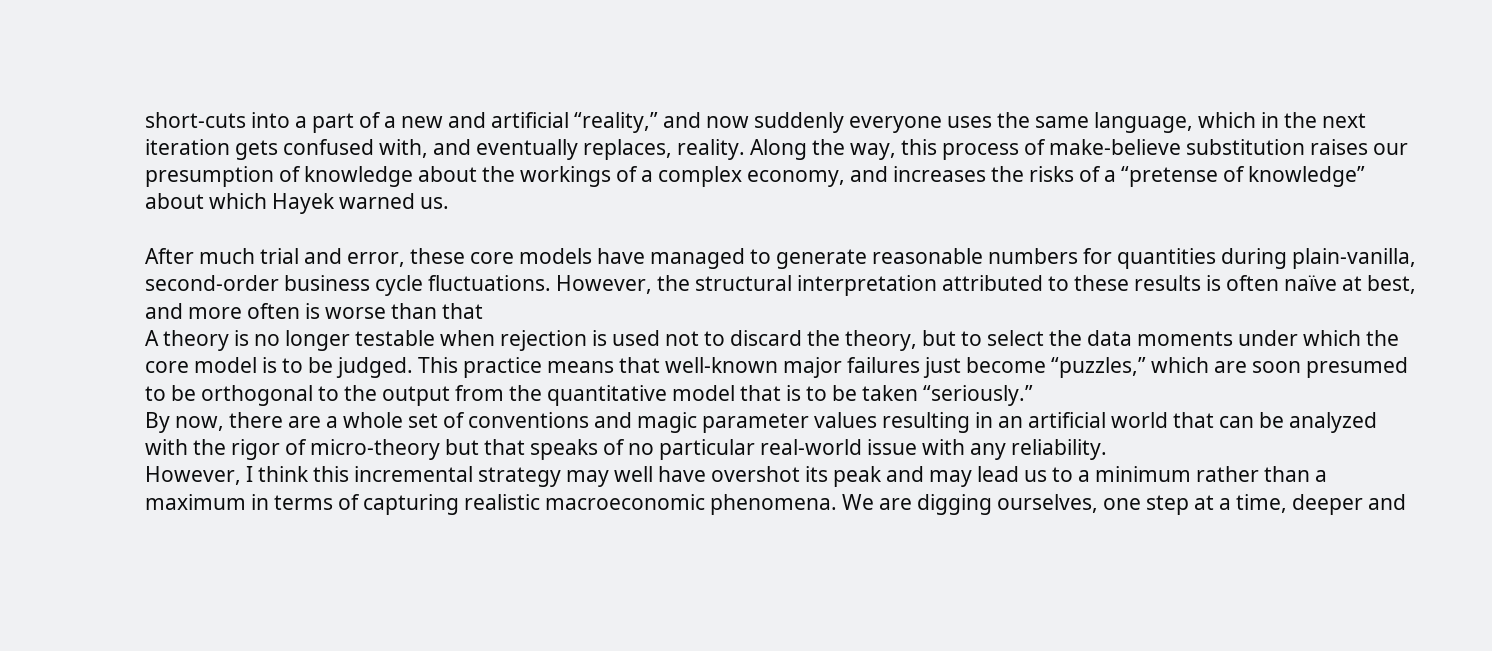short-cuts into a part of a new and artificial “reality,” and now suddenly everyone uses the same language, which in the next iteration gets confused with, and eventually replaces, reality. Along the way, this process of make-believe substitution raises our presumption of knowledge about the workings of a complex economy, and increases the risks of a “pretense of knowledge” about which Hayek warned us.

After much trial and error, these core models have managed to generate reasonable numbers for quantities during plain-vanilla, second-order business cycle fluctuations. However, the structural interpretation attributed to these results is often naïve at best, and more often is worse than that
A theory is no longer testable when rejection is used not to discard the theory, but to select the data moments under which the core model is to be judged. This practice means that well-known major failures just become “puzzles,” which are soon presumed to be orthogonal to the output from the quantitative model that is to be taken “seriously.”
By now, there are a whole set of conventions and magic parameter values resulting in an artificial world that can be analyzed with the rigor of micro-theory but that speaks of no particular real-world issue with any reliability.
However, I think this incremental strategy may well have overshot its peak and may lead us to a minimum rather than a maximum in terms of capturing realistic macroeconomic phenomena. We are digging ourselves, one step at a time, deeper and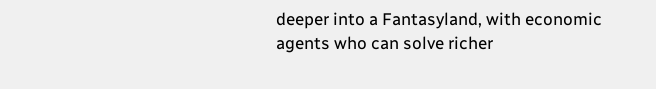deeper into a Fantasyland, with economic agents who can solve richer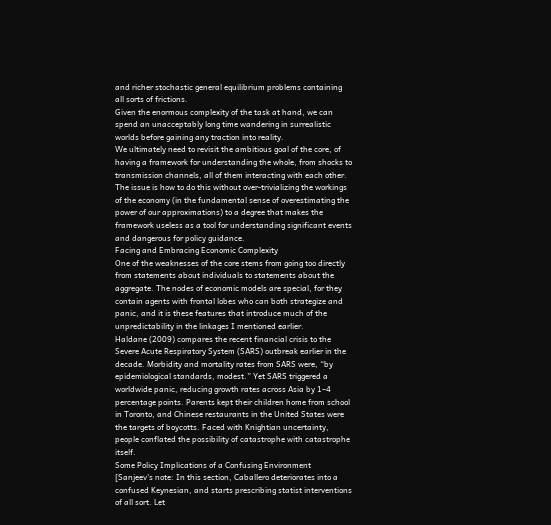and richer stochastic general equilibrium problems containing all sorts of frictions.
Given the enormous complexity of the task at hand, we can spend an unacceptably long time wandering in surrealistic worlds before gaining any traction into reality.
We ultimately need to revisit the ambitious goal of the core, of having a framework for understanding the whole, from shocks to transmission channels, all of them interacting with each other. The issue is how to do this without over-trivializing the workings of the economy (in the fundamental sense of overestimating the power of our approximations) to a degree that makes the framework useless as a tool for understanding significant events and dangerous for policy guidance.
Facing and Embracing Economic Complexity
One of the weaknesses of the core stems from going too directly from statements about individuals to statements about the aggregate. The nodes of economic models are special, for they contain agents with frontal lobes who can both strategize and panic, and it is these features that introduce much of the unpredictability in the linkages I mentioned earlier.
Haldane (2009) compares the recent financial crisis to the Severe Acute Respiratory System (SARS) outbreak earlier in the decade. Morbidity and mortality rates from SARS were, “by epidemiological standards, modest.” Yet SARS triggered a worldwide panic, reducing growth rates across Asia by 1–4 percentage points. Parents kept their children home from school in Toronto, and Chinese restaurants in the United States were the targets of boycotts. Faced with Knightian uncertainty, people conflated the possibility of catastrophe with catastrophe itself.
Some Policy Implications of a Confusing Environment
[Sanjeev's note: In this section, Caballero deteriorates into a confused Keynesian, and starts prescribing statist interventions of all sort. Let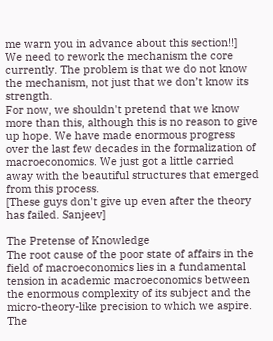me warn you in advance about this section!!]
We need to rework the mechanism the core currently. The problem is that we do not know the mechanism, not just that we don’t know its strength.
For now, we shouldn't pretend that we know more than this, although this is no reason to give up hope. We have made enormous progress over the last few decades in the formalization of macroeconomics. We just got a little carried away with the beautiful structures that emerged from this process.
[These guys don't give up even after the theory has failed. Sanjeev]

The Pretense of Knowledge
The root cause of the poor state of affairs in the field of macroeconomics lies in a fundamental tension in academic macroeconomics between the enormous complexity of its subject and the micro-theory-like precision to which we aspire. The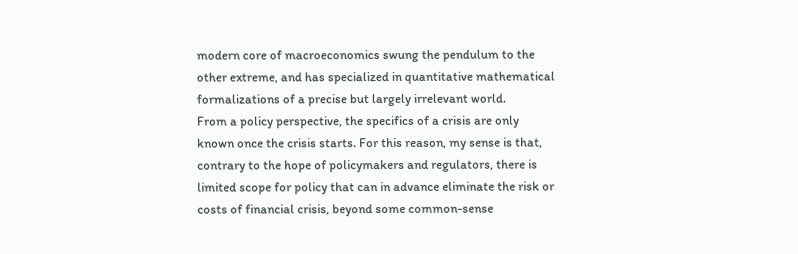modern core of macroeconomics swung the pendulum to the other extreme, and has specialized in quantitative mathematical formalizations of a precise but largely irrelevant world.
From a policy perspective, the specifics of a crisis are only known once the crisis starts. For this reason, my sense is that, contrary to the hope of policymakers and regulators, there is limited scope for policy that can in advance eliminate the risk or costs of financial crisis, beyond some common-sense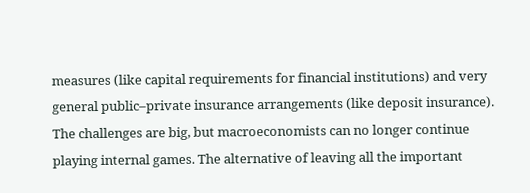measures (like capital requirements for financial institutions) and very general public–private insurance arrangements (like deposit insurance).
The challenges are big, but macroeconomists can no longer continue playing internal games. The alternative of leaving all the important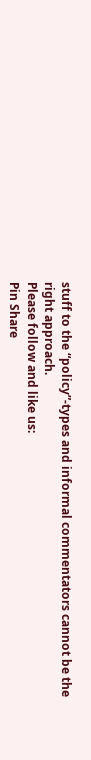stuff to the “policy”-types and informal commentators cannot be the right approach.
Please follow and like us:
Pin Share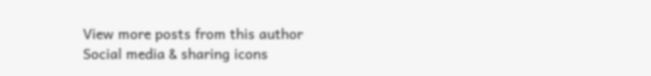View more posts from this author
Social media & sharing icons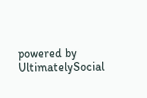powered by UltimatelySocial